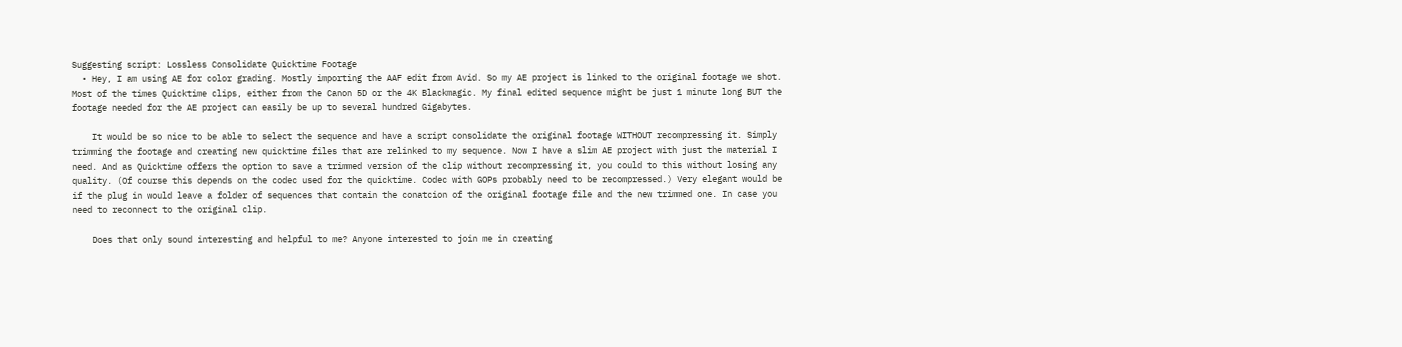Suggesting script: Lossless Consolidate Quicktime Footage
  • Hey, I am using AE for color grading. Mostly importing the AAF edit from Avid. So my AE project is linked to the original footage we shot. Most of the times Quicktime clips, either from the Canon 5D or the 4K Blackmagic. My final edited sequence might be just 1 minute long BUT the footage needed for the AE project can easily be up to several hundred Gigabytes.

    It would be so nice to be able to select the sequence and have a script consolidate the original footage WITHOUT recompressing it. Simply trimming the footage and creating new quicktime files that are relinked to my sequence. Now I have a slim AE project with just the material I need. And as Quicktime offers the option to save a trimmed version of the clip without recompressing it, you could to this without losing any quality. (Of course this depends on the codec used for the quicktime. Codec with GOPs probably need to be recompressed.) Very elegant would be if the plug in would leave a folder of sequences that contain the conatcion of the original footage file and the new trimmed one. In case you need to reconnect to the original clip.

    Does that only sound interesting and helpful to me? Anyone interested to join me in creating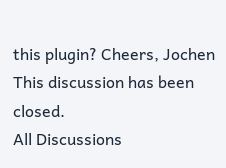this plugin? Cheers, Jochen
This discussion has been closed.
All Discussions